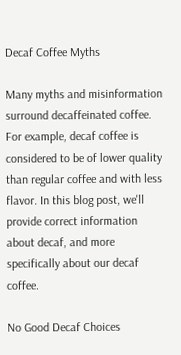Decaf Coffee Myths

Many myths and misinformation surround decaffeinated coffee. For example, decaf coffee is considered to be of lower quality than regular coffee and with less flavor. In this blog post, we'll provide correct information about decaf, and more specifically about our decaf coffee.

No Good Decaf Choices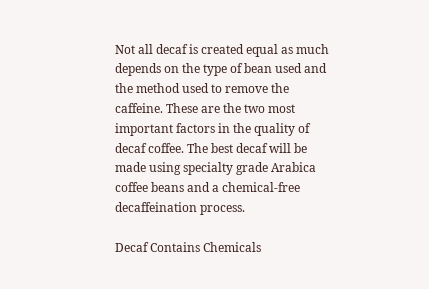Not all decaf is created equal as much depends on the type of bean used and the method used to remove the caffeine. These are the two most important factors in the quality of decaf coffee. The best decaf will be made using specialty grade Arabica coffee beans and a chemical-free decaffeination process.

Decaf Contains Chemicals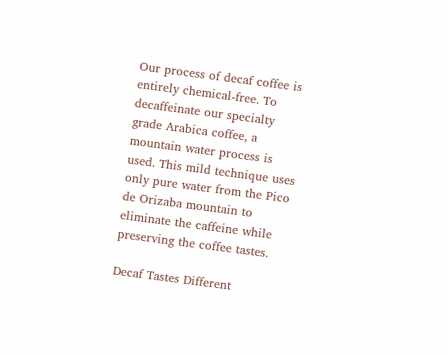Our process of decaf coffee is entirely chemical-free. To decaffeinate our specialty grade Arabica coffee, a mountain water process is used. This mild technique uses only pure water from the Pico de Orizaba mountain to eliminate the caffeine while preserving the coffee tastes.

Decaf Tastes Different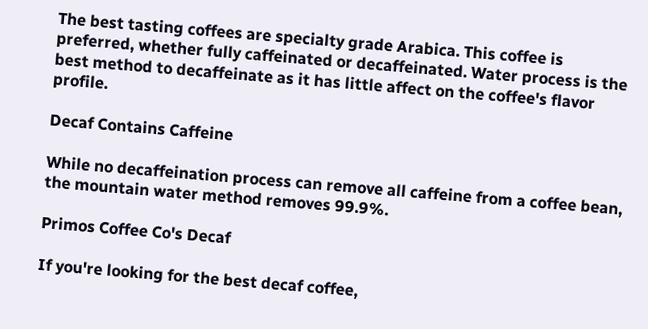The best tasting coffees are specialty grade Arabica. This coffee is preferred, whether fully caffeinated or decaffeinated. Water process is the best method to decaffeinate as it has little affect on the coffee's flavor profile.

Decaf Contains Caffeine

While no decaffeination process can remove all caffeine from a coffee bean, the mountain water method removes 99.9%.

Primos Coffee Co's Decaf

If you're looking for the best decaf coffee,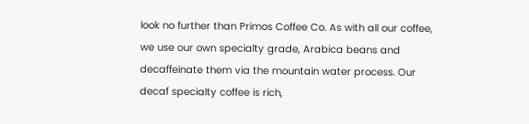look no further than Primos Coffee Co. As with all our coffee, we use our own specialty grade, Arabica beans and decaffeinate them via the mountain water process. Our decaf specialty coffee is rich,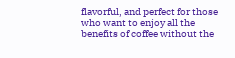flavorful, and perfect for those who want to enjoy all the benefits of coffee without the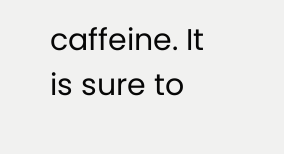caffeine. It is sure to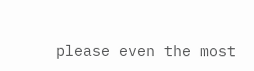please even the most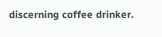discerning coffee drinker.